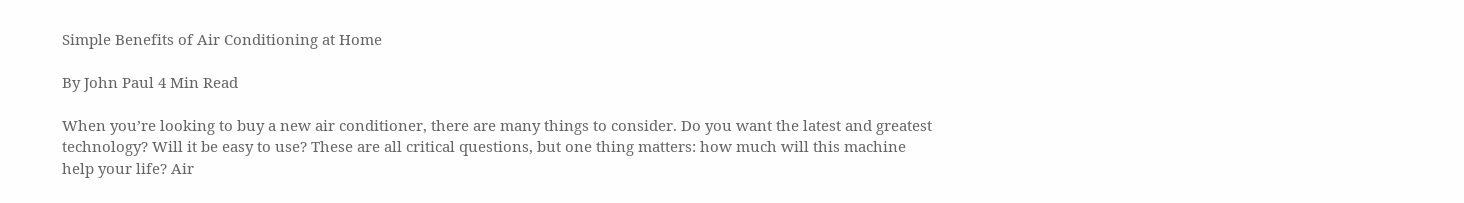Simple Benefits of Air Conditioning at Home

By John Paul 4 Min Read

When you’re looking to buy a new air conditioner, there are many things to consider. Do you want the latest and greatest technology? Will it be easy to use? These are all critical questions, but one thing matters: how much will this machine help your life? Air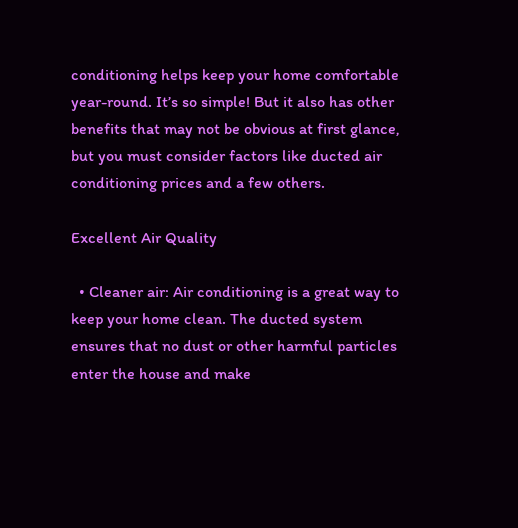conditioning helps keep your home comfortable year-round. It’s so simple! But it also has other benefits that may not be obvious at first glance, but you must consider factors like ducted air conditioning prices and a few others.

Excellent Air Quality

  • Cleaner air: Air conditioning is a great way to keep your home clean. The ducted system ensures that no dust or other harmful particles enter the house and make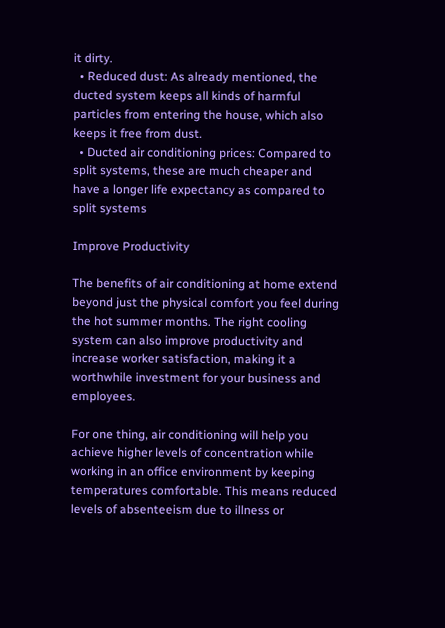it dirty.
  • Reduced dust: As already mentioned, the ducted system keeps all kinds of harmful particles from entering the house, which also keeps it free from dust.
  • Ducted air conditioning prices: Compared to split systems, these are much cheaper and have a longer life expectancy as compared to split systems

Improve Productivity

The benefits of air conditioning at home extend beyond just the physical comfort you feel during the hot summer months. The right cooling system can also improve productivity and increase worker satisfaction, making it a worthwhile investment for your business and employees.

For one thing, air conditioning will help you achieve higher levels of concentration while working in an office environment by keeping temperatures comfortable. This means reduced levels of absenteeism due to illness or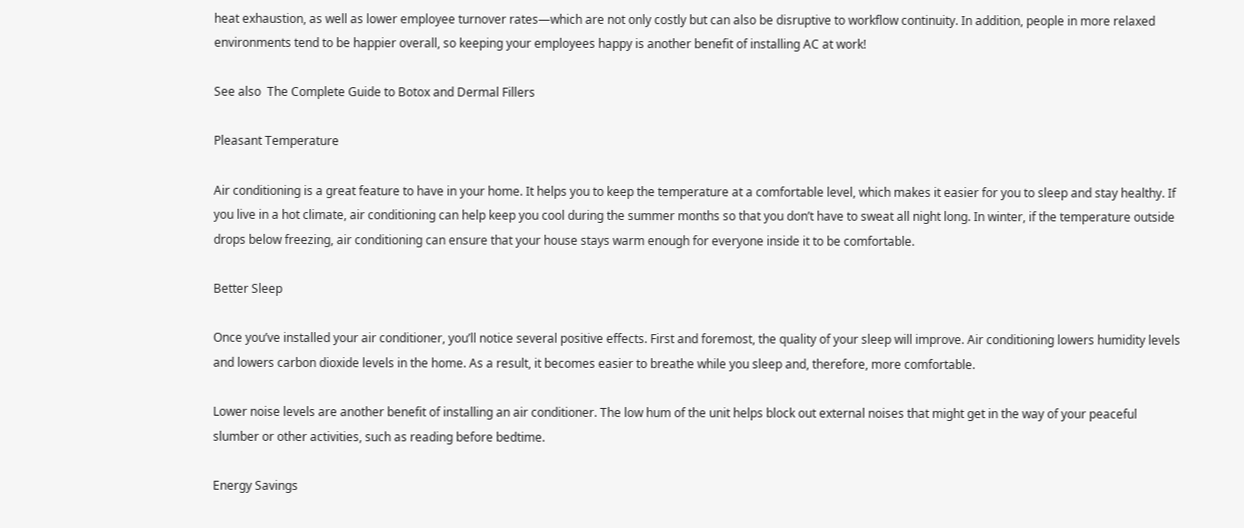heat exhaustion, as well as lower employee turnover rates—which are not only costly but can also be disruptive to workflow continuity. In addition, people in more relaxed environments tend to be happier overall, so keeping your employees happy is another benefit of installing AC at work!

See also  The Complete Guide to Botox and Dermal Fillers

Pleasant Temperature

Air conditioning is a great feature to have in your home. It helps you to keep the temperature at a comfortable level, which makes it easier for you to sleep and stay healthy. If you live in a hot climate, air conditioning can help keep you cool during the summer months so that you don’t have to sweat all night long. In winter, if the temperature outside drops below freezing, air conditioning can ensure that your house stays warm enough for everyone inside it to be comfortable.

Better Sleep

Once you’ve installed your air conditioner, you’ll notice several positive effects. First and foremost, the quality of your sleep will improve. Air conditioning lowers humidity levels and lowers carbon dioxide levels in the home. As a result, it becomes easier to breathe while you sleep and, therefore, more comfortable.

Lower noise levels are another benefit of installing an air conditioner. The low hum of the unit helps block out external noises that might get in the way of your peaceful slumber or other activities, such as reading before bedtime.

Energy Savings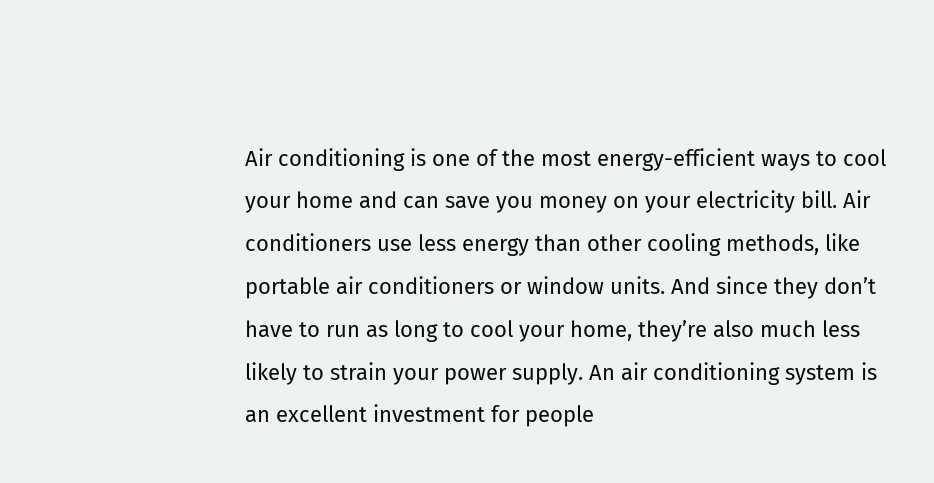Air conditioning is one of the most energy-efficient ways to cool your home and can save you money on your electricity bill. Air conditioners use less energy than other cooling methods, like portable air conditioners or window units. And since they don’t have to run as long to cool your home, they’re also much less likely to strain your power supply. An air conditioning system is an excellent investment for people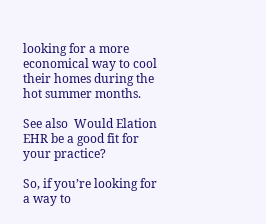looking for a more economical way to cool their homes during the hot summer months.

See also  Would Elation EHR be a good fit for your practice?

So, if you’re looking for a way to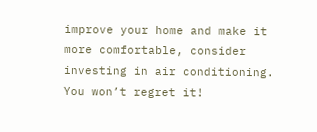improve your home and make it more comfortable, consider investing in air conditioning. You won’t regret it!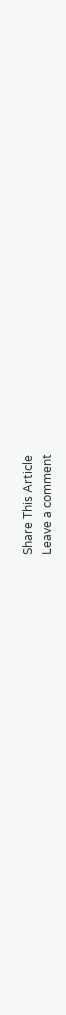Share This Article
Leave a comment